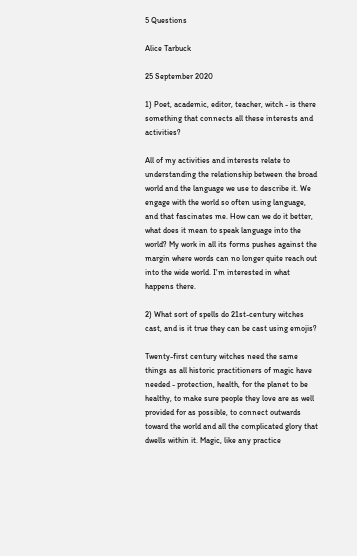5 Questions

Alice Tarbuck

25 September 2020

1) Poet, academic, editor, teacher, witch - is there something that connects all these interests and activities?

All of my activities and interests relate to understanding the relationship between the broad world and the language we use to describe it. We engage with the world so often using language, and that fascinates me. How can we do it better, what does it mean to speak language into the world? My work in all its forms pushes against the margin where words can no longer quite reach out into the wide world. I'm interested in what happens there.

2) What sort of spells do 21st-century witches cast, and is it true they can be cast using emojis?

Twenty-first century witches need the same things as all historic practitioners of magic have needed - protection, health, for the planet to be healthy, to make sure people they love are as well provided for as possible, to connect outwards toward the world and all the complicated glory that dwells within it. Magic, like any practice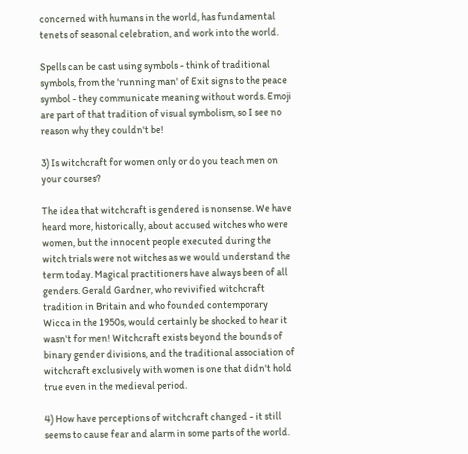concerned with humans in the world, has fundamental tenets of seasonal celebration, and work into the world.

Spells can be cast using symbols - think of traditional symbols, from the 'running man' of Exit signs to the peace symbol - they communicate meaning without words. Emoji are part of that tradition of visual symbolism, so I see no reason why they couldn't be!

3) Is witchcraft for women only or do you teach men on your courses?

The idea that witchcraft is gendered is nonsense. We have heard more, historically, about accused witches who were women, but the innocent people executed during the witch trials were not witches as we would understand the term today. Magical practitioners have always been of all genders. Gerald Gardner, who revivified witchcraft tradition in Britain and who founded contemporary Wicca in the 1950s, would certainly be shocked to hear it wasn't for men! Witchcraft exists beyond the bounds of binary gender divisions, and the traditional association of witchcraft exclusively with women is one that didn't hold true even in the medieval period.

4) How have perceptions of witchcraft changed - it still seems to cause fear and alarm in some parts of the world.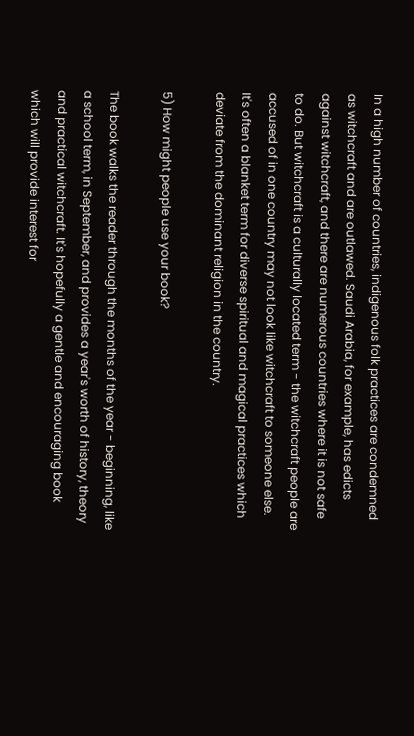In a high number of countries, indigenous folk practices are condemned as witchcraft and are outlawed. Saudi Arabia, for example, has edicts against witchcraft, and there are numerous countries where it is not safe to do. But witchcraft is a culturally located term - the witchcraft people are accused of in one country may not look like witchcraft to someone else. It's often a blanket term for diverse spiritual and magical practices which deviate from the dominant religion in the country.

5) How might people use your book?

The book walks the reader through the months of the year - beginning, like a school term, in September, and provides a year's worth of history, theory and practical witchcraft. It's hopefully a gentle and encouraging book which will provide interest for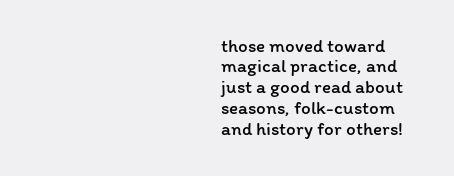those moved toward magical practice, and just a good read about seasons, folk-custom and history for others!